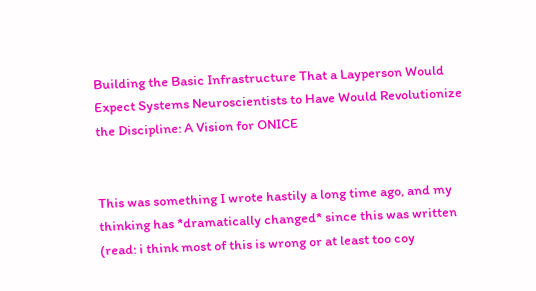Building the Basic Infrastructure That a Layperson Would Expect Systems Neuroscientists to Have Would Revolutionize the Discipline: A Vision for ONICE


This was something I wrote hastily a long time ago, and my thinking has *dramatically changed* since this was written (read: i think most of this is wrong or at least too coy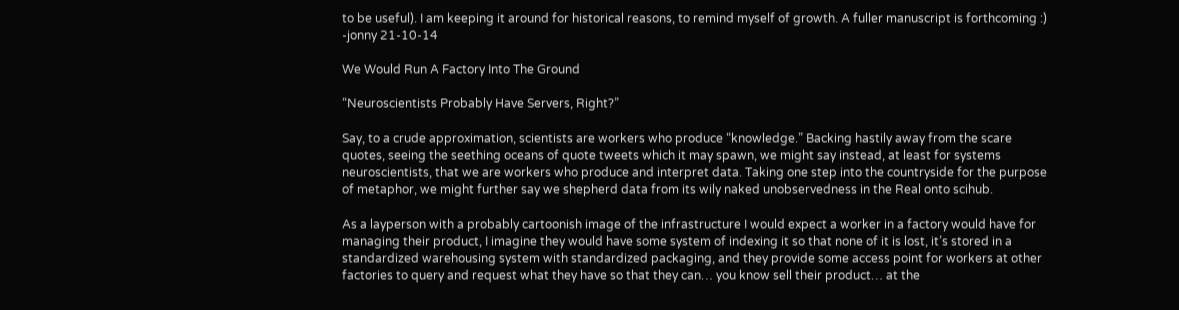to be useful). I am keeping it around for historical reasons, to remind myself of growth. A fuller manuscript is forthcoming :) -jonny 21-10-14

We Would Run A Factory Into The Ground

“Neuroscientists Probably Have Servers, Right?”

Say, to a crude approximation, scientists are workers who produce “knowledge.” Backing hastily away from the scare quotes, seeing the seething oceans of quote tweets which it may spawn, we might say instead, at least for systems neuroscientists, that we are workers who produce and interpret data. Taking one step into the countryside for the purpose of metaphor, we might further say we shepherd data from its wily naked unobservedness in the Real onto scihub.

As a layperson with a probably cartoonish image of the infrastructure I would expect a worker in a factory would have for managing their product, I imagine they would have some system of indexing it so that none of it is lost, it’s stored in a standardized warehousing system with standardized packaging, and they provide some access point for workers at other factories to query and request what they have so that they can… you know sell their product… at the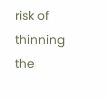risk of thinning the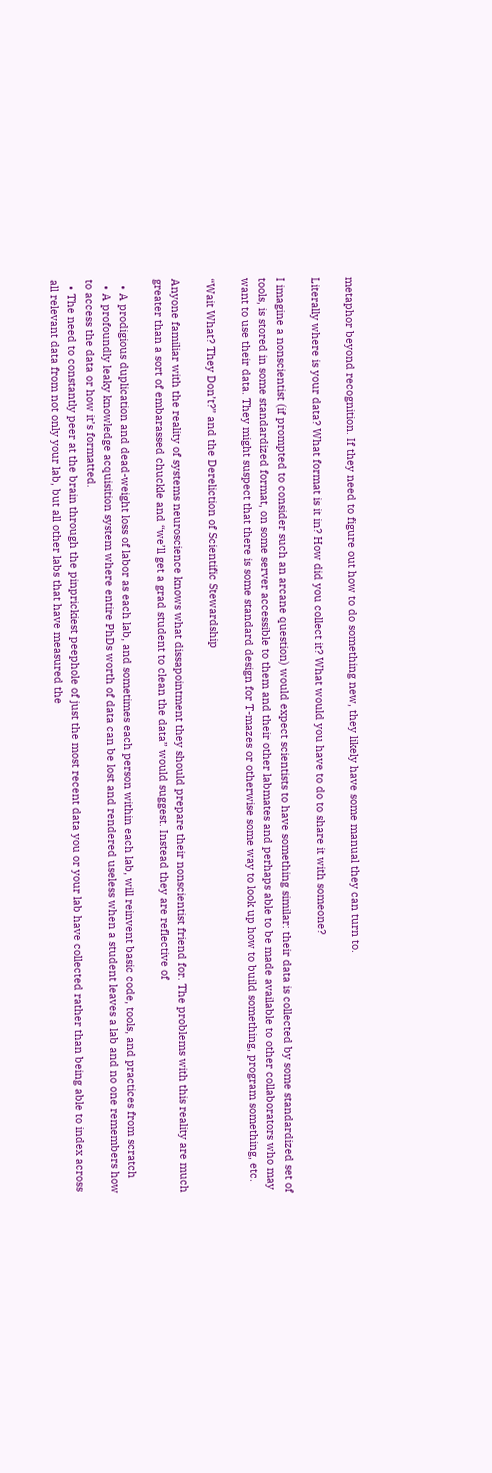metaphor beyond recognition. If they need to figure out how to do something new, they likely have some manual they can turn to.

Literally where is your data? What format is it in? How did you collect it? What would you have to do to share it with someone?

I imagine a nonscientist (if prompted to consider such an arcane question) would expect scientists to have something similar: their data is collected by some standardized set of tools, is stored in some standardized format, on some server accessible to them and their other labmates and perhaps able to be made available to other collaborators who may want to use their data. They might suspect that there is some standard design for T-mazes or otherwise some way to look up how to build something, program something, etc.

“Wait What? They Don’t?” and the Dereliction of Scientific Stewardship

Anyone familiar with the reality of systems neuroscience knows what dissapointment they should prepare their nonscientist friend for. The problems with this reality are much greater than a sort of embarassed chuckle and “we’ll get a grad student to clean the data” would suggest. Instead they are reflective of

  • A prodigious duplication and dead-weight loss of labor as each lab, and sometimes each person within each lab, will reinvent basic code, tools, and practices from scratch
  • A profoundly leaky knowledge acquisition system where entire PhDs worth of data can be lost and rendered useless when a student leaves a lab and no one remembers how to access the data or how it’s formatted.
  • The need to constantly peer at the brain through the pinprickiest peephole of just the most recent data you or your lab have collected rather than being able to index across all relevant data from not only your lab, but all other labs that have measured the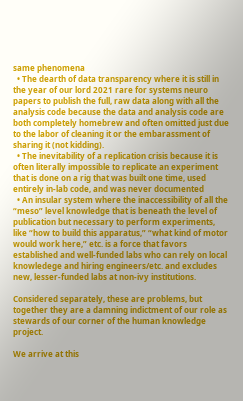same phenomena
  • The dearth of data transparency where it is still in the year of our lord 2021 rare for systems neuro papers to publish the full, raw data along with all the analysis code because the data and analysis code are both completely homebrew and often omitted just due to the labor of cleaning it or the embarassment of sharing it (not kidding).
  • The inevitability of a replication crisis because it is often literally impossible to replicate an experiment that is done on a rig that was built one time, used entirely in-lab code, and was never documented
  • An insular system where the inaccessibility of all the “meso” level knowledge that is beneath the level of publication but necessary to perform experiments, like “how to build this apparatus,” “what kind of motor would work here,” etc. is a force that favors established and well-funded labs who can rely on local knowledege and hiring engineers/etc. and excludes new, lesser-funded labs at non-ivy institutions.

Considered separately, these are problems, but together they are a damning indictment of our role as stewards of our corner of the human knowledge project.

We arrive at this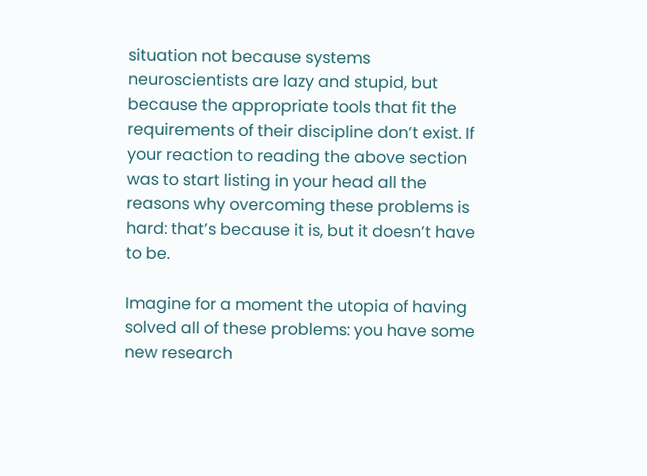situation not because systems neuroscientists are lazy and stupid, but because the appropriate tools that fit the requirements of their discipline don’t exist. If your reaction to reading the above section was to start listing in your head all the reasons why overcoming these problems is hard: that’s because it is, but it doesn’t have to be.

Imagine for a moment the utopia of having solved all of these problems: you have some new research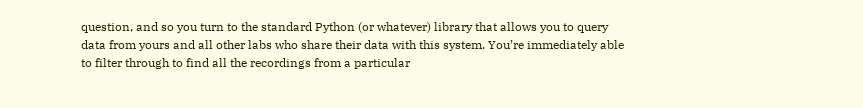question, and so you turn to the standard Python (or whatever) library that allows you to query data from yours and all other labs who share their data with this system. You’re immediately able to filter through to find all the recordings from a particular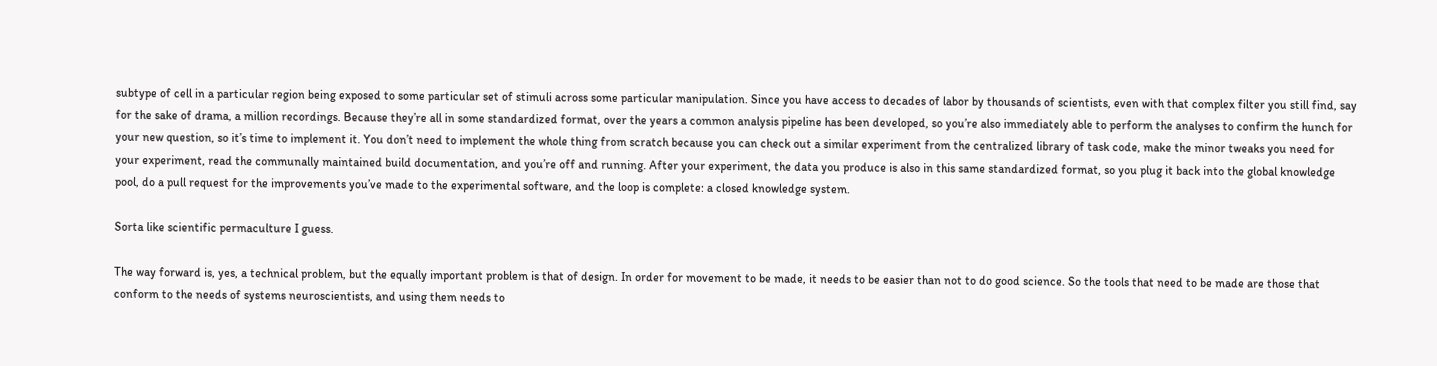subtype of cell in a particular region being exposed to some particular set of stimuli across some particular manipulation. Since you have access to decades of labor by thousands of scientists, even with that complex filter you still find, say for the sake of drama, a million recordings. Because they’re all in some standardized format, over the years a common analysis pipeline has been developed, so you’re also immediately able to perform the analyses to confirm the hunch for your new question, so it’s time to implement it. You don’t need to implement the whole thing from scratch because you can check out a similar experiment from the centralized library of task code, make the minor tweaks you need for your experiment, read the communally maintained build documentation, and you’re off and running. After your experiment, the data you produce is also in this same standardized format, so you plug it back into the global knowledge pool, do a pull request for the improvements you’ve made to the experimental software, and the loop is complete: a closed knowledge system.

Sorta like scientific permaculture I guess.

The way forward is, yes, a technical problem, but the equally important problem is that of design. In order for movement to be made, it needs to be easier than not to do good science. So the tools that need to be made are those that conform to the needs of systems neuroscientists, and using them needs to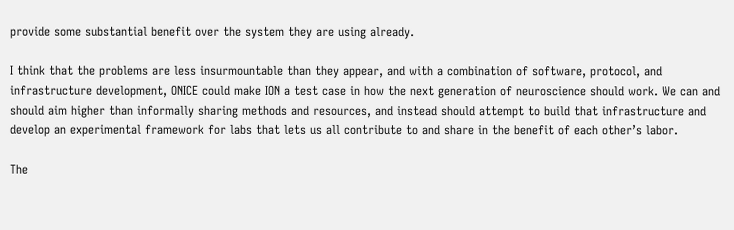provide some substantial benefit over the system they are using already.

I think that the problems are less insurmountable than they appear, and with a combination of software, protocol, and infrastructure development, ONICE could make ION a test case in how the next generation of neuroscience should work. We can and should aim higher than informally sharing methods and resources, and instead should attempt to build that infrastructure and develop an experimental framework for labs that lets us all contribute to and share in the benefit of each other’s labor.

The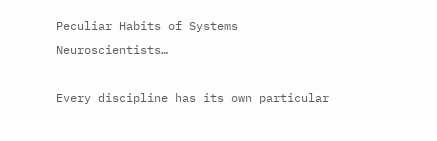Peculiar Habits of Systems Neuroscientists…

Every discipline has its own particular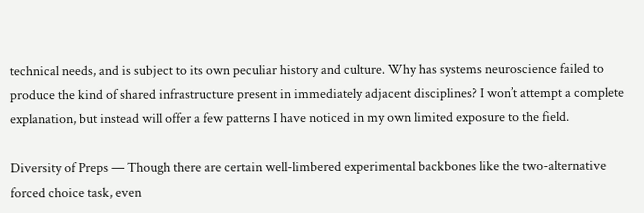technical needs, and is subject to its own peculiar history and culture. Why has systems neuroscience failed to produce the kind of shared infrastructure present in immediately adjacent disciplines? I won’t attempt a complete explanation, but instead will offer a few patterns I have noticed in my own limited exposure to the field.

Diversity of Preps — Though there are certain well-limbered experimental backbones like the two-alternative forced choice task, even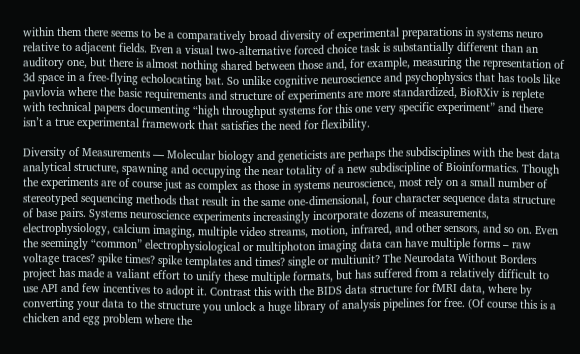within them there seems to be a comparatively broad diversity of experimental preparations in systems neuro relative to adjacent fields. Even a visual two-alternative forced choice task is substantially different than an auditory one, but there is almost nothing shared between those and, for example, measuring the representation of 3d space in a free-flying echolocating bat. So unlike cognitive neuroscience and psychophysics that has tools like pavlovia where the basic requirements and structure of experiments are more standardized, BioRXiv is replete with technical papers documenting “high throughput systems for this one very specific experiment” and there isn’t a true experimental framework that satisfies the need for flexibility.

Diversity of Measurements — Molecular biology and geneticists are perhaps the subdisciplines with the best data analytical structure, spawning and occupying the near totality of a new subdiscipline of Bioinformatics. Though the experiments are of course just as complex as those in systems neuroscience, most rely on a small number of stereotyped sequencing methods that result in the same one-dimensional, four character sequence data structure of base pairs. Systems neuroscience experiments increasingly incorporate dozens of measurements, electrophysiology, calcium imaging, multiple video streams, motion, infrared, and other sensors, and so on. Even the seemingly “common” electrophysiological or multiphoton imaging data can have multiple forms – raw voltage traces? spike times? spike templates and times? single or multiunit? The Neurodata Without Borders project has made a valiant effort to unify these multiple formats, but has suffered from a relatively difficult to use API and few incentives to adopt it. Contrast this with the BIDS data structure for fMRI data, where by converting your data to the structure you unlock a huge library of analysis pipelines for free. (Of course this is a chicken and egg problem where the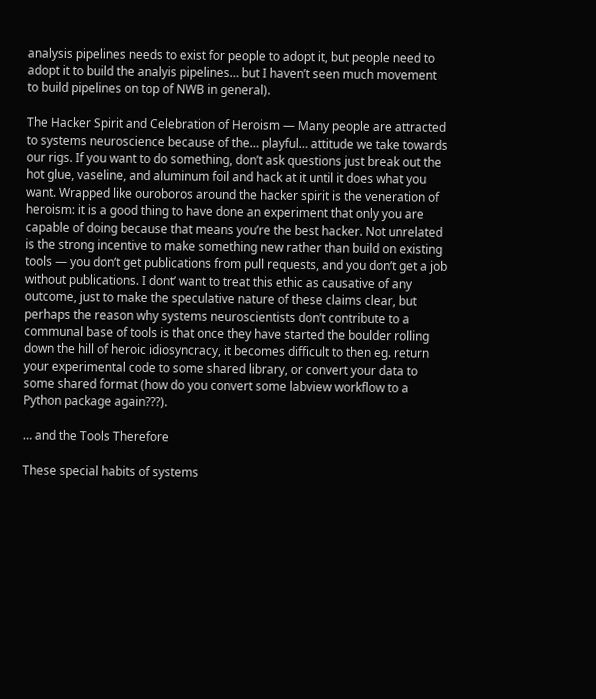analysis pipelines needs to exist for people to adopt it, but people need to adopt it to build the analyis pipelines… but I haven’t seen much movement to build pipelines on top of NWB in general).

The Hacker Spirit and Celebration of Heroism — Many people are attracted to systems neuroscience because of the… playful… attitude we take towards our rigs. If you want to do something, don’t ask questions just break out the hot glue, vaseline, and aluminum foil and hack at it until it does what you want. Wrapped like ouroboros around the hacker spirit is the veneration of heroism: it is a good thing to have done an experiment that only you are capable of doing because that means you’re the best hacker. Not unrelated is the strong incentive to make something new rather than build on existing tools — you don’t get publications from pull requests, and you don’t get a job without publications. I dont’ want to treat this ethic as causative of any outcome, just to make the speculative nature of these claims clear, but perhaps the reason why systems neuroscientists don’t contribute to a communal base of tools is that once they have started the boulder rolling down the hill of heroic idiosyncracy, it becomes difficult to then eg. return your experimental code to some shared library, or convert your data to some shared format (how do you convert some labview workflow to a Python package again???).

… and the Tools Therefore

These special habits of systems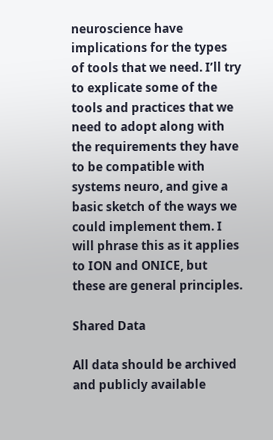neuroscience have implications for the types of tools that we need. I’ll try to explicate some of the tools and practices that we need to adopt along with the requirements they have to be compatible with systems neuro, and give a basic sketch of the ways we could implement them. I will phrase this as it applies to ION and ONICE, but these are general principles.

Shared Data

All data should be archived and publicly available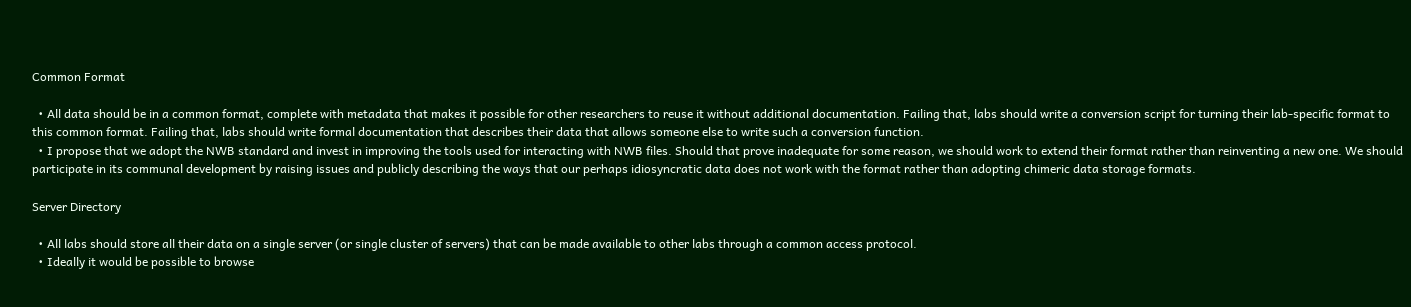Common Format

  • All data should be in a common format, complete with metadata that makes it possible for other researchers to reuse it without additional documentation. Failing that, labs should write a conversion script for turning their lab-specific format to this common format. Failing that, labs should write formal documentation that describes their data that allows someone else to write such a conversion function.
  • I propose that we adopt the NWB standard and invest in improving the tools used for interacting with NWB files. Should that prove inadequate for some reason, we should work to extend their format rather than reinventing a new one. We should participate in its communal development by raising issues and publicly describing the ways that our perhaps idiosyncratic data does not work with the format rather than adopting chimeric data storage formats.

Server Directory

  • All labs should store all their data on a single server (or single cluster of servers) that can be made available to other labs through a common access protocol.
  • Ideally it would be possible to browse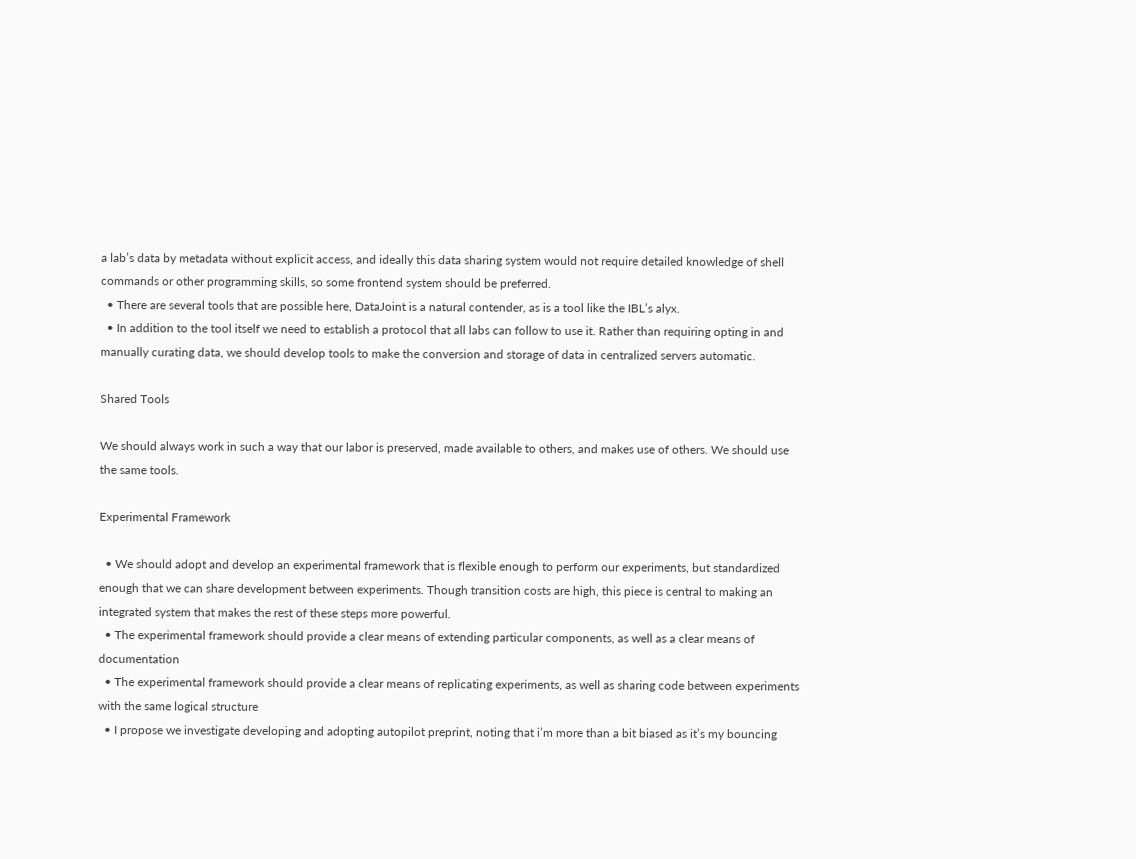a lab’s data by metadata without explicit access, and ideally this data sharing system would not require detailed knowledge of shell commands or other programming skills, so some frontend system should be preferred.
  • There are several tools that are possible here, DataJoint is a natural contender, as is a tool like the IBL’s alyx.
  • In addition to the tool itself we need to establish a protocol that all labs can follow to use it. Rather than requiring opting in and manually curating data, we should develop tools to make the conversion and storage of data in centralized servers automatic.

Shared Tools

We should always work in such a way that our labor is preserved, made available to others, and makes use of others. We should use the same tools.

Experimental Framework

  • We should adopt and develop an experimental framework that is flexible enough to perform our experiments, but standardized enough that we can share development between experiments. Though transition costs are high, this piece is central to making an integrated system that makes the rest of these steps more powerful.
  • The experimental framework should provide a clear means of extending particular components, as well as a clear means of documentation
  • The experimental framework should provide a clear means of replicating experiments, as well as sharing code between experiments with the same logical structure
  • I propose we investigate developing and adopting autopilot preprint, noting that i’m more than a bit biased as it’s my bouncing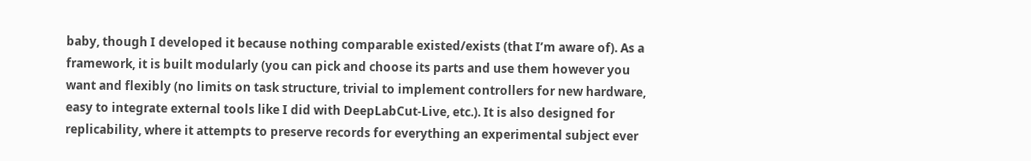baby, though I developed it because nothing comparable existed/exists (that I’m aware of). As a framework, it is built modularly (you can pick and choose its parts and use them however you want and flexibly (no limits on task structure, trivial to implement controllers for new hardware, easy to integrate external tools like I did with DeepLabCut-Live, etc.). It is also designed for replicability, where it attempts to preserve records for everything an experimental subject ever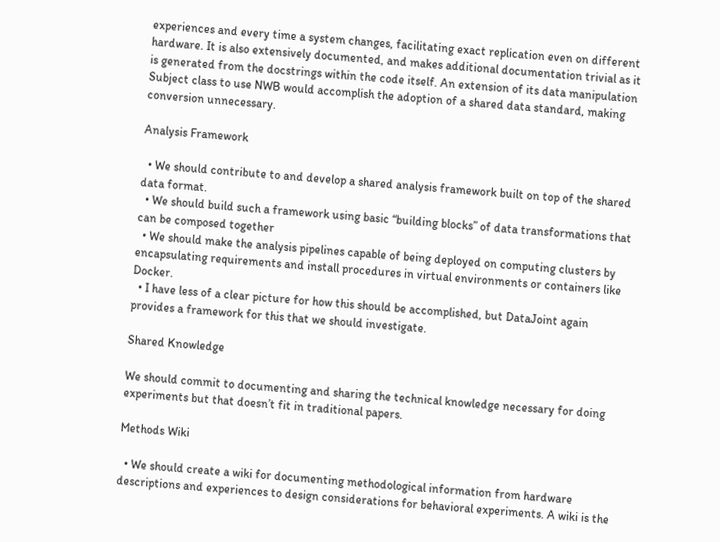experiences and every time a system changes, facilitating exact replication even on different hardware. It is also extensively documented, and makes additional documentation trivial as it is generated from the docstrings within the code itself. An extension of its data manipulation Subject class to use NWB would accomplish the adoption of a shared data standard, making conversion unnecessary.

Analysis Framework

  • We should contribute to and develop a shared analysis framework built on top of the shared data format.
  • We should build such a framework using basic “building blocks” of data transformations that can be composed together
  • We should make the analysis pipelines capable of being deployed on computing clusters by encapsulating requirements and install procedures in virtual environments or containers like Docker.
  • I have less of a clear picture for how this should be accomplished, but DataJoint again provides a framework for this that we should investigate.

Shared Knowledge

We should commit to documenting and sharing the technical knowledge necessary for doing experiments but that doesn’t fit in traditional papers.

Methods Wiki

  • We should create a wiki for documenting methodological information from hardware descriptions and experiences to design considerations for behavioral experiments. A wiki is the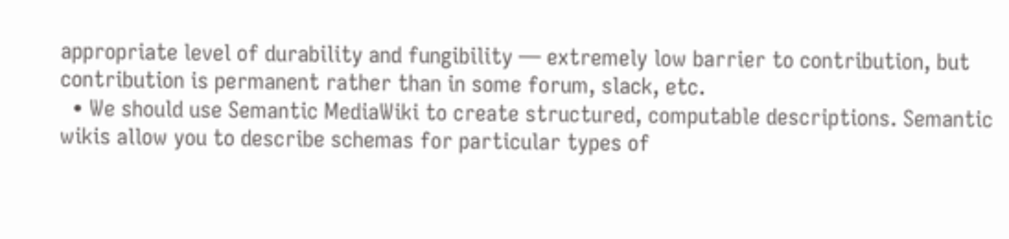appropriate level of durability and fungibility — extremely low barrier to contribution, but contribution is permanent rather than in some forum, slack, etc.
  • We should use Semantic MediaWiki to create structured, computable descriptions. Semantic wikis allow you to describe schemas for particular types of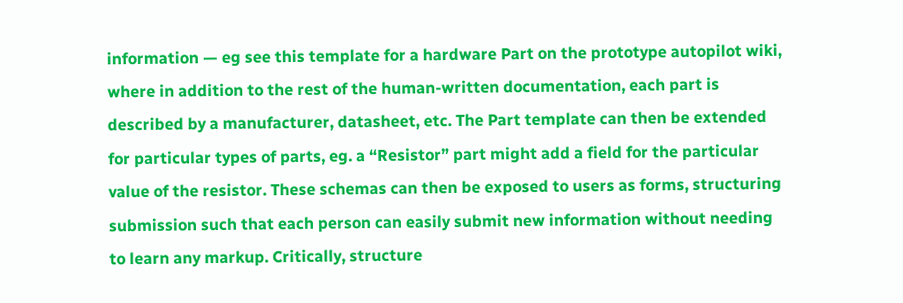information — eg see this template for a hardware Part on the prototype autopilot wiki, where in addition to the rest of the human-written documentation, each part is described by a manufacturer, datasheet, etc. The Part template can then be extended for particular types of parts, eg. a “Resistor” part might add a field for the particular value of the resistor. These schemas can then be exposed to users as forms, structuring submission such that each person can easily submit new information without needing to learn any markup. Critically, structure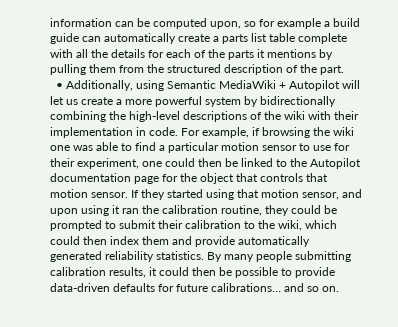information can be computed upon, so for example a build guide can automatically create a parts list table complete with all the details for each of the parts it mentions by pulling them from the structured description of the part.
  • Additionally, using Semantic MediaWiki + Autopilot will let us create a more powerful system by bidirectionally combining the high-level descriptions of the wiki with their implementation in code. For example, if browsing the wiki one was able to find a particular motion sensor to use for their experiment, one could then be linked to the Autopilot documentation page for the object that controls that motion sensor. If they started using that motion sensor, and upon using it ran the calibration routine, they could be prompted to submit their calibration to the wiki, which could then index them and provide automatically generated reliability statistics. By many people submitting calibration results, it could then be possible to provide data-driven defaults for future calibrations… and so on.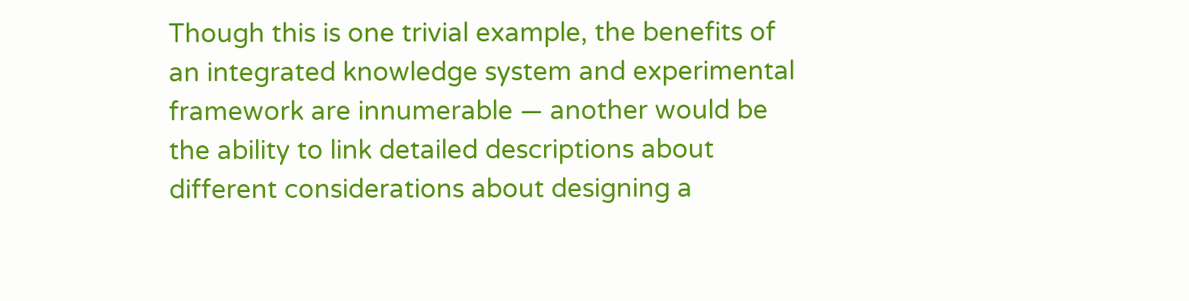Though this is one trivial example, the benefits of an integrated knowledge system and experimental framework are innumerable — another would be the ability to link detailed descriptions about different considerations about designing a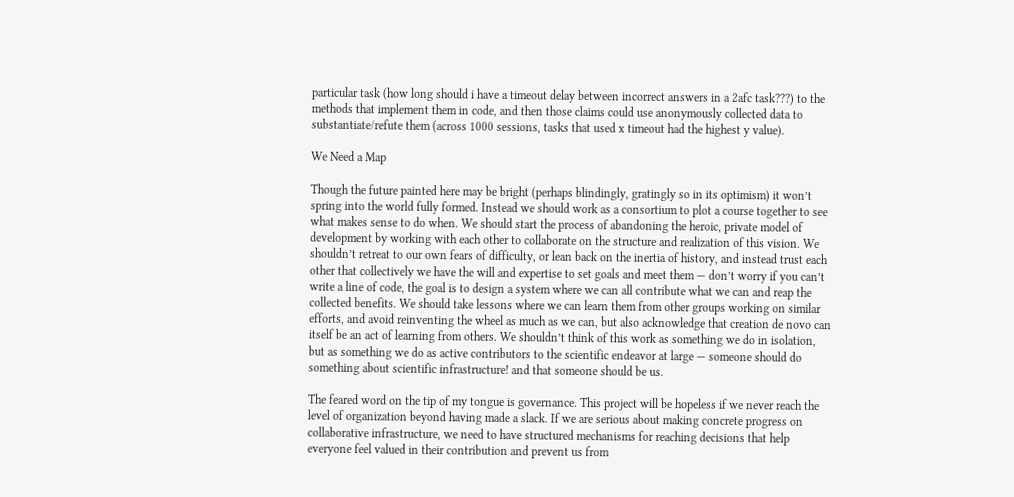particular task (how long should i have a timeout delay between incorrect answers in a 2afc task???) to the methods that implement them in code, and then those claims could use anonymously collected data to substantiate/refute them (across 1000 sessions, tasks that used x timeout had the highest y value).

We Need a Map

Though the future painted here may be bright (perhaps blindingly, gratingly so in its optimism) it won’t spring into the world fully formed. Instead we should work as a consortium to plot a course together to see what makes sense to do when. We should start the process of abandoning the heroic, private model of development by working with each other to collaborate on the structure and realization of this vision. We shouldn’t retreat to our own fears of difficulty, or lean back on the inertia of history, and instead trust each other that collectively we have the will and expertise to set goals and meet them — don’t worry if you can’t write a line of code, the goal is to design a system where we can all contribute what we can and reap the collected benefits. We should take lessons where we can learn them from other groups working on similar efforts, and avoid reinventing the wheel as much as we can, but also acknowledge that creation de novo can itself be an act of learning from others. We shouldn’t think of this work as something we do in isolation, but as something we do as active contributors to the scientific endeavor at large — someone should do something about scientific infrastructure! and that someone should be us.

The feared word on the tip of my tongue is governance. This project will be hopeless if we never reach the level of organization beyond having made a slack. If we are serious about making concrete progress on collaborative infrastructure, we need to have structured mechanisms for reaching decisions that help everyone feel valued in their contribution and prevent us from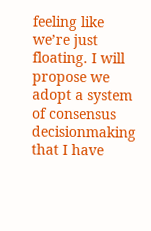feeling like we’re just floating. I will propose we adopt a system of consensus decisionmaking that I have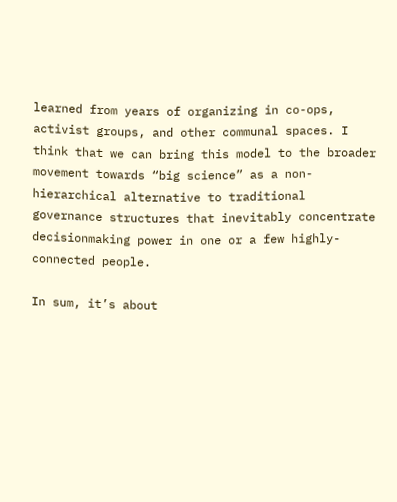learned from years of organizing in co-ops, activist groups, and other communal spaces. I think that we can bring this model to the broader movement towards “big science” as a non-hierarchical alternative to traditional governance structures that inevitably concentrate decisionmaking power in one or a few highly-connected people.

In sum, it’s about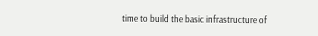time to build the basic infrastructure of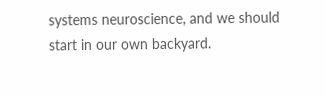systems neuroscience, and we should start in our own backyard.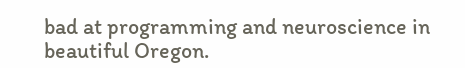bad at programming and neuroscience in beautiful Oregon.